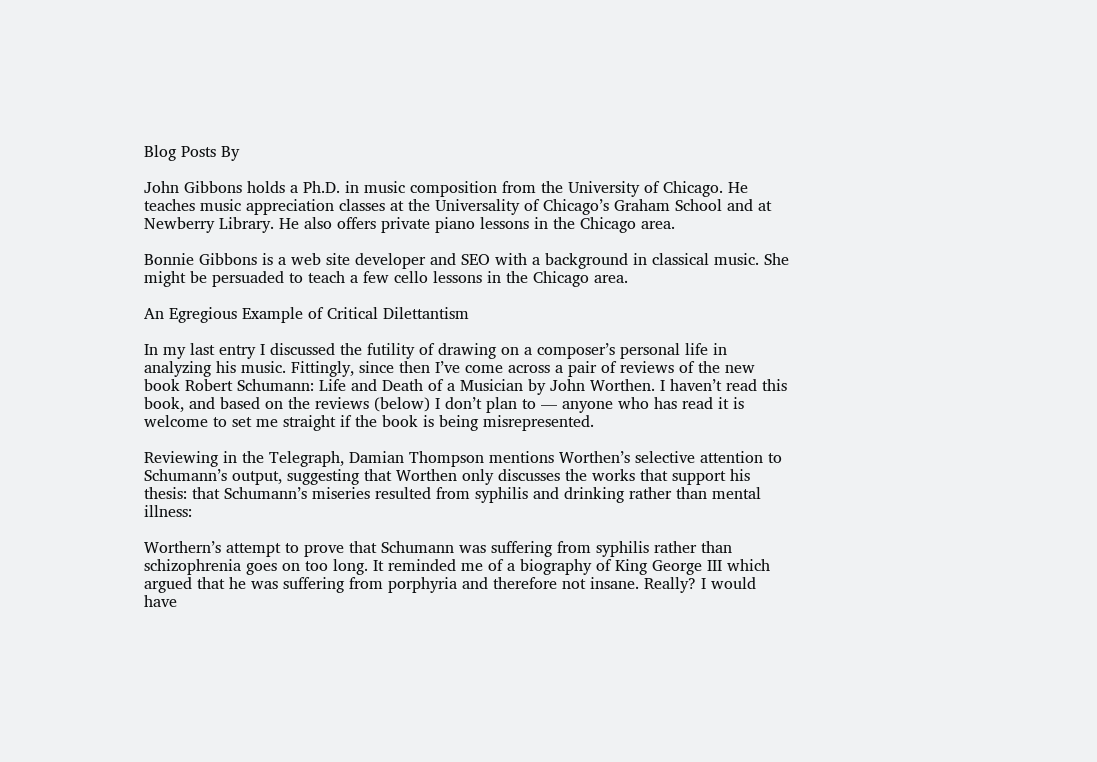Blog Posts By

John Gibbons holds a Ph.D. in music composition from the University of Chicago. He teaches music appreciation classes at the Universality of Chicago’s Graham School and at Newberry Library. He also offers private piano lessons in the Chicago area.

Bonnie Gibbons is a web site developer and SEO with a background in classical music. She might be persuaded to teach a few cello lessons in the Chicago area.

An Egregious Example of Critical Dilettantism

In my last entry I discussed the futility of drawing on a composer’s personal life in analyzing his music. Fittingly, since then I’ve come across a pair of reviews of the new book Robert Schumann: Life and Death of a Musician by John Worthen. I haven’t read this book, and based on the reviews (below) I don’t plan to — anyone who has read it is welcome to set me straight if the book is being misrepresented.

Reviewing in the Telegraph, Damian Thompson mentions Worthen’s selective attention to Schumann’s output, suggesting that Worthen only discusses the works that support his thesis: that Schumann’s miseries resulted from syphilis and drinking rather than mental illness:

Worthern’s attempt to prove that Schumann was suffering from syphilis rather than schizophrenia goes on too long. It reminded me of a biography of King George III which argued that he was suffering from porphyria and therefore not insane. Really? I would have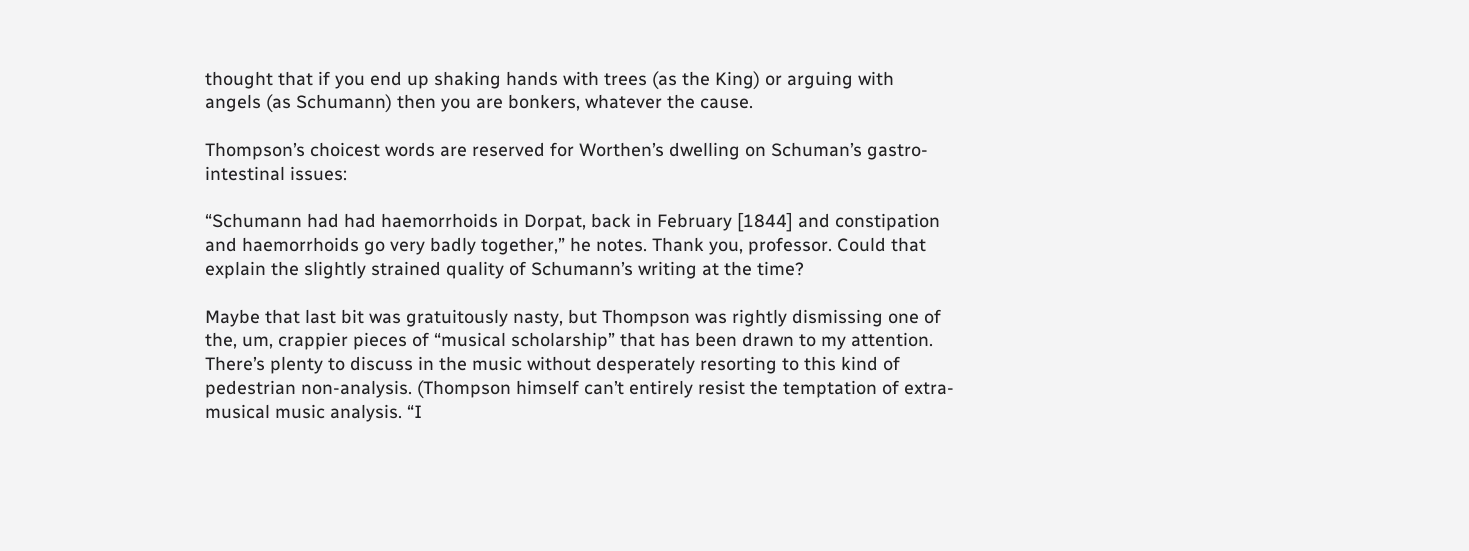thought that if you end up shaking hands with trees (as the King) or arguing with angels (as Schumann) then you are bonkers, whatever the cause.

Thompson’s choicest words are reserved for Worthen’s dwelling on Schuman’s gastro-intestinal issues:

“Schumann had had haemorrhoids in Dorpat, back in February [1844] and constipation and haemorrhoids go very badly together,” he notes. Thank you, professor. Could that explain the slightly strained quality of Schumann’s writing at the time?

Maybe that last bit was gratuitously nasty, but Thompson was rightly dismissing one of the, um, crappier pieces of “musical scholarship” that has been drawn to my attention. There’s plenty to discuss in the music without desperately resorting to this kind of pedestrian non-analysis. (Thompson himself can’t entirely resist the temptation of extra-musical music analysis. “I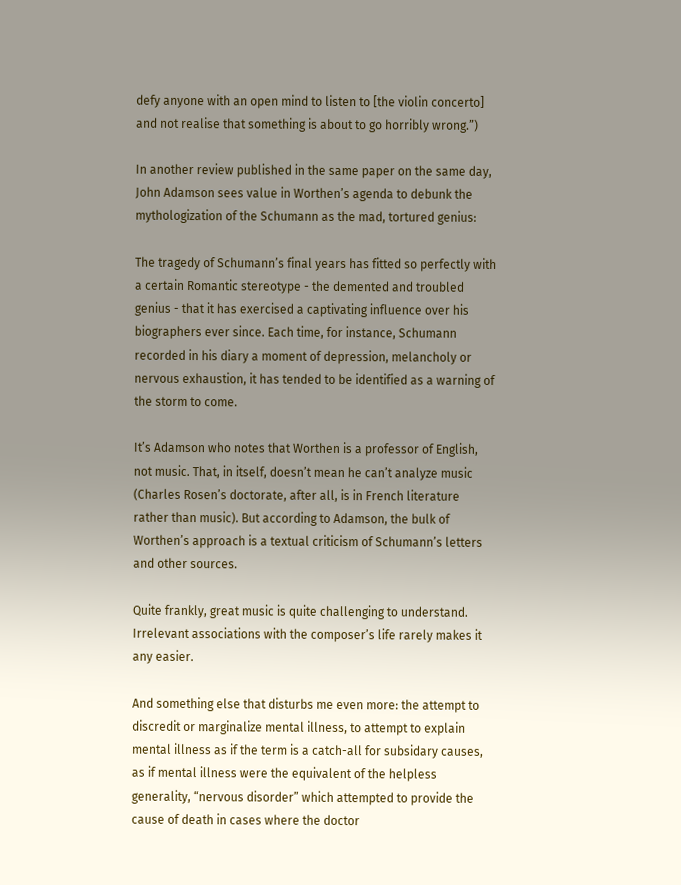defy anyone with an open mind to listen to [the violin concerto] and not realise that something is about to go horribly wrong.”)

In another review published in the same paper on the same day, John Adamson sees value in Worthen’s agenda to debunk the mythologization of the Schumann as the mad, tortured genius:

The tragedy of Schumann’s final years has fitted so perfectly with a certain Romantic stereotype - the demented and troubled genius - that it has exercised a captivating influence over his biographers ever since. Each time, for instance, Schumann recorded in his diary a moment of depression, melancholy or nervous exhaustion, it has tended to be identified as a warning of the storm to come.

It’s Adamson who notes that Worthen is a professor of English, not music. That, in itself, doesn’t mean he can’t analyze music (Charles Rosen’s doctorate, after all, is in French literature rather than music). But according to Adamson, the bulk of Worthen’s approach is a textual criticism of Schumann’s letters and other sources.

Quite frankly, great music is quite challenging to understand. Irrelevant associations with the composer’s life rarely makes it any easier.

And something else that disturbs me even more: the attempt to discredit or marginalize mental illness, to attempt to explain mental illness as if the term is a catch-all for subsidary causes, as if mental illness were the equivalent of the helpless generality, “nervous disorder” which attempted to provide the cause of death in cases where the doctor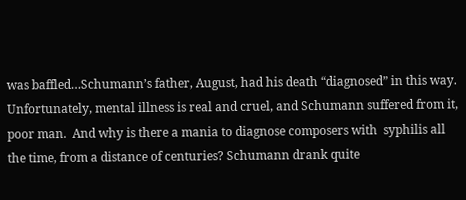was baffled…Schumann’s father, August, had his death “diagnosed” in this way.  Unfortunately, mental illness is real and cruel, and Schumann suffered from it, poor man.  And why is there a mania to diagnose composers with  syphilis all the time, from a distance of centuries? Schumann drank quite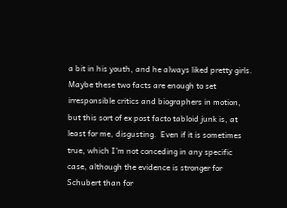a bit in his youth, and he always liked pretty girls.  Maybe these two facts are enough to set irresponsible critics and biographers in motion, but this sort of ex post facto tabloid junk is, at least for me, disgusting.  Even if it is sometimes true, which I’m not conceding in any specific case, although the evidence is stronger for Schubert than for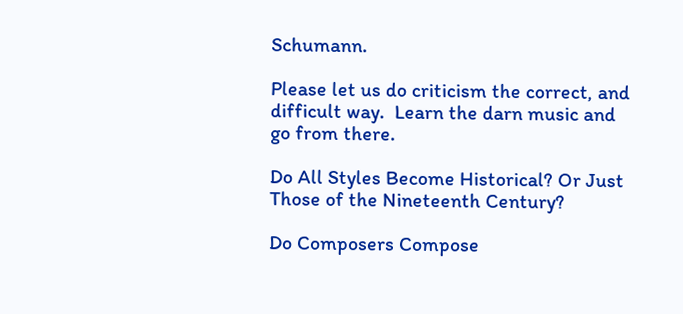Schumann.

Please let us do criticism the correct, and difficult way.  Learn the darn music and go from there.

Do All Styles Become Historical? Or Just Those of the Nineteenth Century?

Do Composers Compose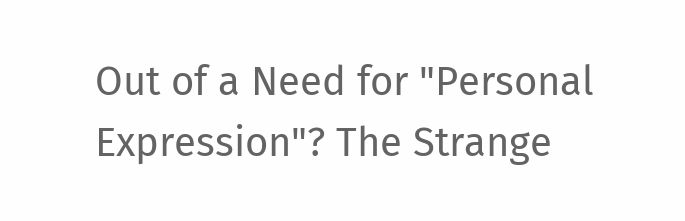Out of a Need for "Personal Expression"? The Strange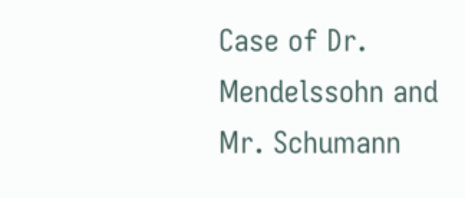Case of Dr. Mendelssohn and Mr. Schumann